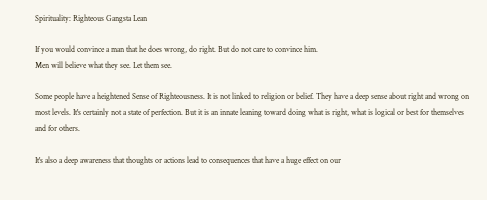Spirituality: Righteous Gangsta Lean

If you would convince a man that he does wrong, do right. But do not care to convince him.
Men will believe what they see. Let them see.

Some people have a heightened Sense of Righteousness. It is not linked to religion or belief. They have a deep sense about right and wrong on most levels. It's certainly not a state of perfection. But it is an innate leaning toward doing what is right, what is logical or best for themselves and for others.

It's also a deep awareness that thoughts or actions lead to consequences that have a huge effect on our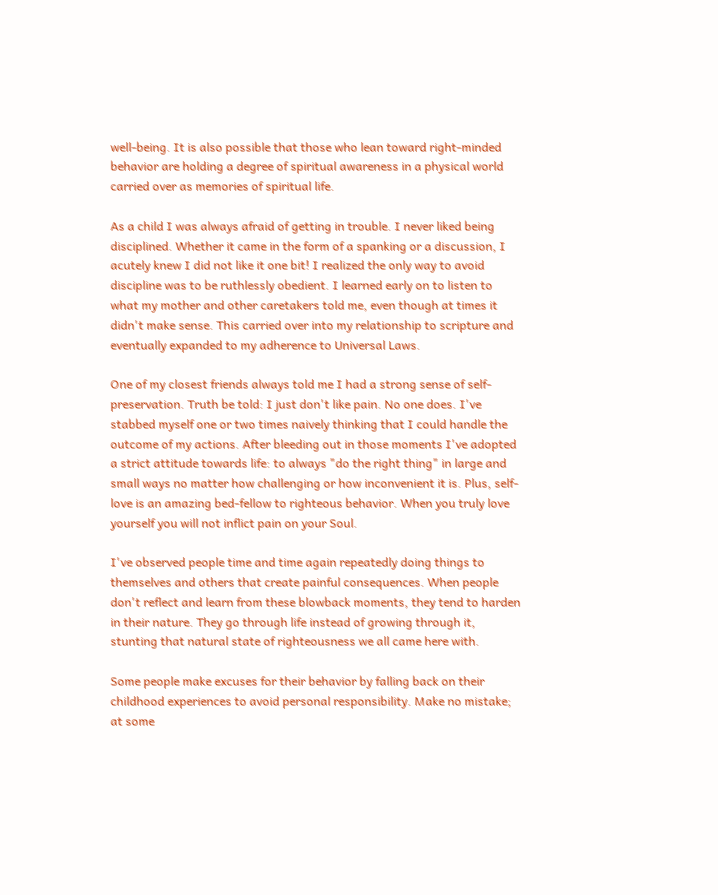well-being. It is also possible that those who lean toward right-minded behavior are holding a degree of spiritual awareness in a physical world carried over as memories of spiritual life.

As a child I was always afraid of getting in trouble. I never liked being disciplined. Whether it came in the form of a spanking or a discussion, I acutely knew I did not like it one bit! I realized the only way to avoid discipline was to be ruthlessly obedient. I learned early on to listen to what my mother and other caretakers told me, even though at times it didn't make sense. This carried over into my relationship to scripture and eventually expanded to my adherence to Universal Laws.

One of my closest friends always told me I had a strong sense of self-preservation. Truth be told: I just don't like pain. No one does. I've stabbed myself one or two times naively thinking that I could handle the outcome of my actions. After bleeding out in those moments I've adopted a strict attitude towards life: to always "do the right thing" in large and small ways no matter how challenging or how inconvenient it is. Plus, self-love is an amazing bed-fellow to righteous behavior. When you truly love yourself you will not inflict pain on your Soul.

I've observed people time and time again repeatedly doing things to themselves and others that create painful consequences. When people don't reflect and learn from these blowback moments, they tend to harden in their nature. They go through life instead of growing through it, stunting that natural state of righteousness we all came here with.

Some people make excuses for their behavior by falling back on their childhood experiences to avoid personal responsibility. Make no mistake; at some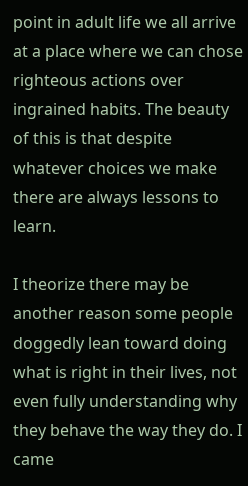point in adult life we all arrive at a place where we can chose righteous actions over ingrained habits. The beauty of this is that despite whatever choices we make there are always lessons to learn.

I theorize there may be another reason some people doggedly lean toward doing what is right in their lives, not even fully understanding why they behave the way they do. I came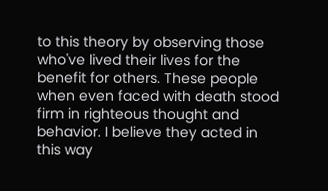to this theory by observing those who've lived their lives for the benefit for others. These people when even faced with death stood firm in righteous thought and behavior. I believe they acted in this way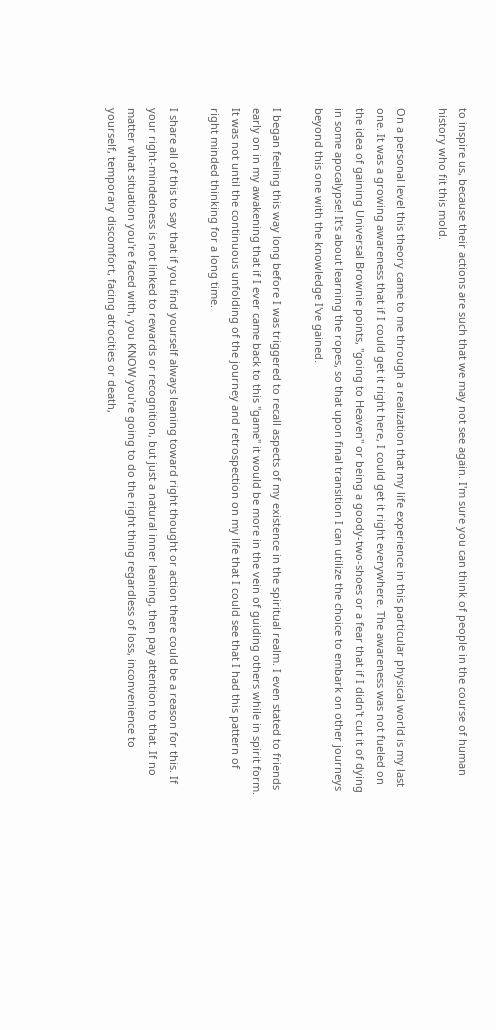to inspire us, because their actions are such that we may not see again. I'm sure you can think of people in the course of human history who fit this mold.

On a personal level this theory came to me through a realization that my life experience in this particular physical world is my last one. It was a growing awareness that if I could get it right here, I could get it right everywhere. The awareness was not fueled on the idea of gaining Universal Brownie points, "going to Heaven" or being a goody-two-shoes or a fear that if I didn't cut it of dying in some apocalypse! It's about learning the ropes, so that upon final transition I can utilize the choice to embark on other journeys beyond this one with the knowledge I've gained.

I began feeling this way long before I was triggered to recall aspects of my existence in the spiritual realm. I even stated to friends early on in my awakening that if I ever came back to this "game" it would be more in the vein of guiding others while in spirit form. It was not until the continuous unfolding of the journey and retrospection on my life that I could see that I had this pattern of right minded thinking for a long time.

I share all of this to say that if you find yourself always leaning toward right thought or action there could be a reason for this. If your right-mindedness is not linked to rewards or recognition, but just a natural inner leaning, then pay attention to that. If no matter what situation you're faced with, you KNOW you're going to do the right thing regardless of loss, inconvenience to yourself, temporary discomfort, facing atrocities or death,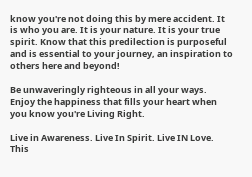know you're not doing this by mere accident. It is who you are. It is your nature. It is your true spirit. Know that this predilection is purposeful and is essential to your journey, an inspiration to others here and beyond!

Be unwaveringly righteous in all your ways. Enjoy the happiness that fills your heart when you know you're Living Right.

Live in Awareness. Live In Spirit. Live IN Love. This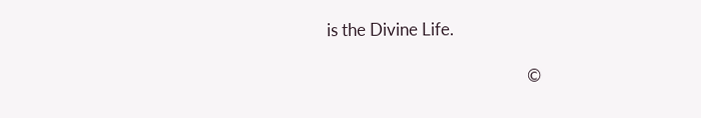is the Divine Life.

                                                  ©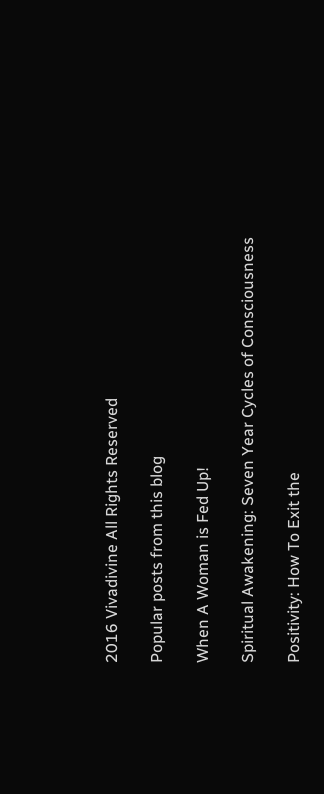2016 Vivadivine All Rights Reserved

Popular posts from this blog

When A Woman is Fed Up!

Spiritual Awakening: Seven Year Cycles of Consciousness

Positivity: How To Exit the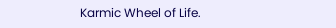Karmic Wheel of Life.